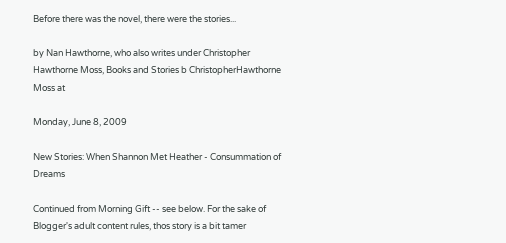Before there was the novel, there were the stories...

by Nan Hawthorne, who also writes under Christopher Hawthorne Moss, Books and Stories b ChristopherHawthorne Moss at

Monday, June 8, 2009

New Stories: When Shannon Met Heather - Consummation of Dreams

Continued from Morning Gift -- see below. For the sake of Blogger's adult content rules, thos story is a bit tamer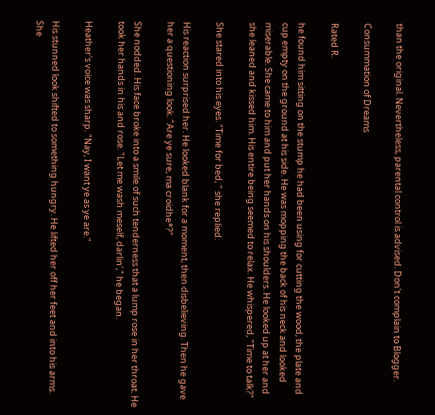than the original. Nevertheless, parental control is advised. Don't complain to Blogger.

Consummation of Dreams

Rated R.

he found him sitting on the stump he had been using for cutting the wood, the plate and cup empty on the ground at his side. He was mopping the back of his neck and looked miserable. She came to him and put her hands on his shoulders. He looked up at her and she leaned and kissed him. His entire being seemed to relax. He whispered, "Time to talk?"

She stared into his eyes. "Time for bed, " she replied.

His reaction surprised her. He looked blank for a moment, then disbelieving. Then he gave her a questioning look. "Are ye sure, ma croidhe*?"

She nodded. His face broke into a smile of such tenderness that a lump rose in her throat. He took her hands in his and rose. "Let me wash meself, darlin'," he began.

Heather's voice was sharp. "Nay, I want ye as ye are."

His stunned look shifted to something hungry. He lifted her off her feet and into his arms. She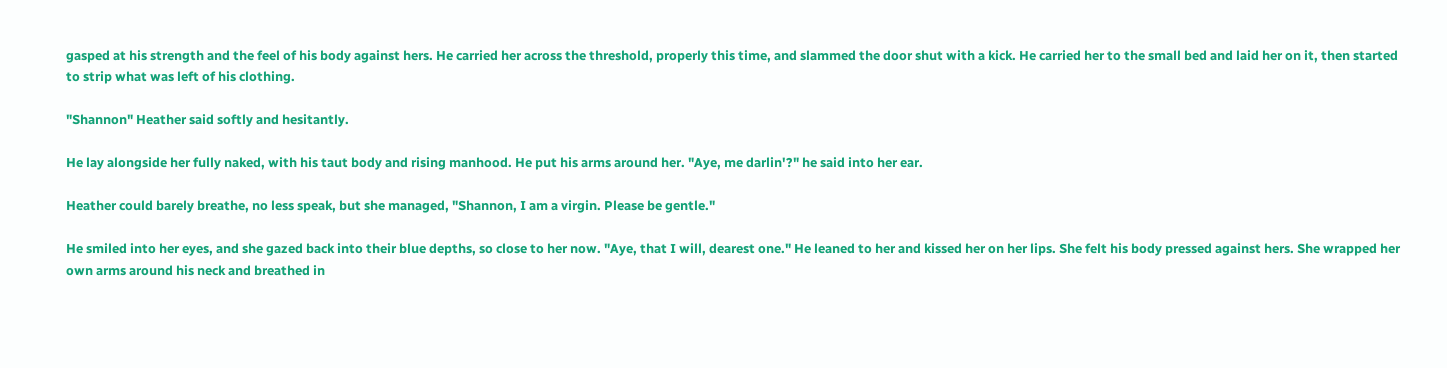gasped at his strength and the feel of his body against hers. He carried her across the threshold, properly this time, and slammed the door shut with a kick. He carried her to the small bed and laid her on it, then started to strip what was left of his clothing.

"Shannon" Heather said softly and hesitantly.

He lay alongside her fully naked, with his taut body and rising manhood. He put his arms around her. "Aye, me darlin'?" he said into her ear.

Heather could barely breathe, no less speak, but she managed, "Shannon, I am a virgin. Please be gentle."

He smiled into her eyes, and she gazed back into their blue depths, so close to her now. "Aye, that I will, dearest one." He leaned to her and kissed her on her lips. She felt his body pressed against hers. She wrapped her own arms around his neck and breathed in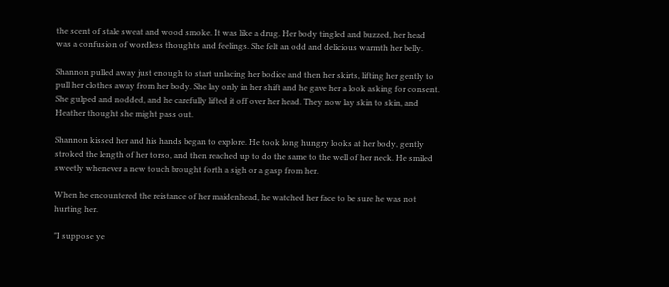the scent of stale sweat and wood smoke. It was like a drug. Her body tingled and buzzed, her head was a confusion of wordless thoughts and feelings. She felt an odd and delicious warmth her belly.

Shannon pulled away just enough to start unlacing her bodice and then her skirts, lifting her gently to pull her clothes away from her body. She lay only in her shift and he gave her a look asking for consent. She gulped and nodded, and he carefully lifted it off over her head. They now lay skin to skin, and Heather thought she might pass out.

Shannon kissed her and his hands began to explore. He took long hungry looks at her body, gently stroked the length of her torso, and then reached up to do the same to the well of her neck. He smiled sweetly whenever a new touch brought forth a sigh or a gasp from her.

When he encountered the reistance of her maidenhead, he watched her face to be sure he was not hurting her.

"I suppose ye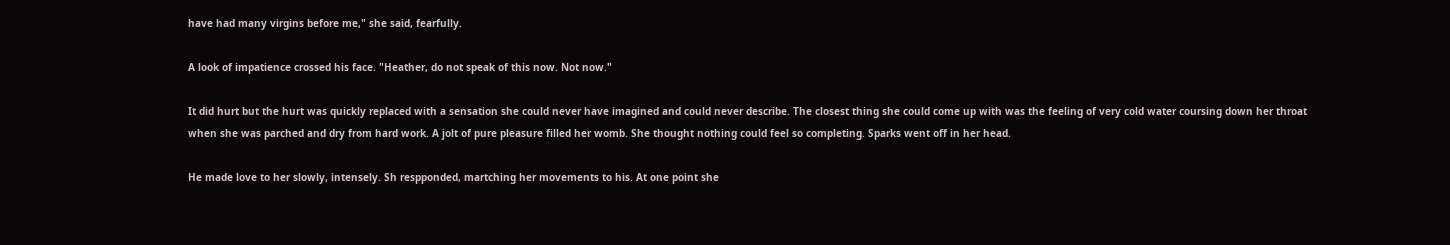have had many virgins before me," she said, fearfully.

A look of impatience crossed his face. "Heather, do not speak of this now. Not now."

It did hurt but the hurt was quickly replaced with a sensation she could never have imagined and could never describe. The closest thing she could come up with was the feeling of very cold water coursing down her throat when she was parched and dry from hard work. A jolt of pure pleasure filled her womb. She thought nothing could feel so completing. Sparks went off in her head.

He made love to her slowly, intensely. Sh respponded, martching her movements to his. At one point she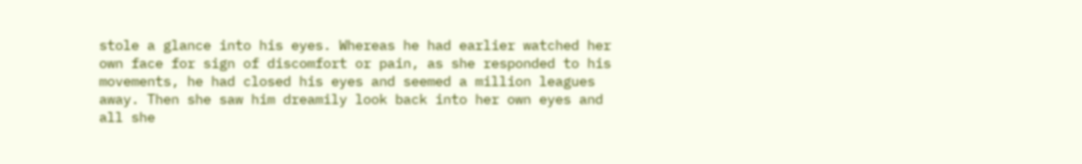stole a glance into his eyes. Whereas he had earlier watched her own face for sign of discomfort or pain, as she responded to his movements, he had closed his eyes and seemed a million leagues away. Then she saw him dreamily look back into her own eyes and all she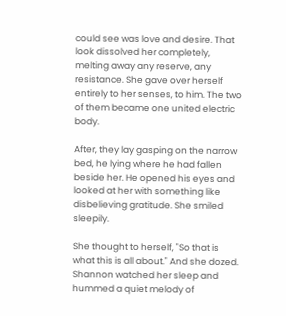could see was love and desire. That look dissolved her completely, melting away any reserve, any resistance. She gave over herself entirely to her senses, to him. The two of them became one united electric body.

After, they lay gasping on the narrow bed, he lying where he had fallen beside her. He opened his eyes and looked at her with something like disbelieving gratitude. She smiled sleepily.

She thought to herself, "So that is what this is all about." And she dozed. Shannon watched her sleep and hummed a quiet melody of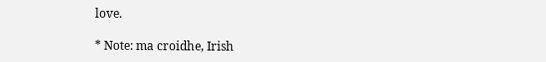love.

* Note: ma croidhe, Irish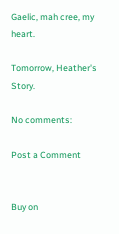Gaelic, mah cree, my heart.

Tomorrow, Heather's Story.

No comments:

Post a Comment


Buy on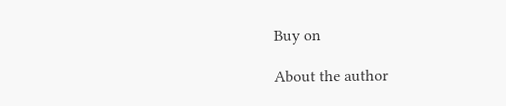Buy on

About the author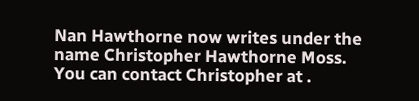Nan Hawthorne now writes under the name Christopher Hawthorne Moss. You can contact Christopher at .